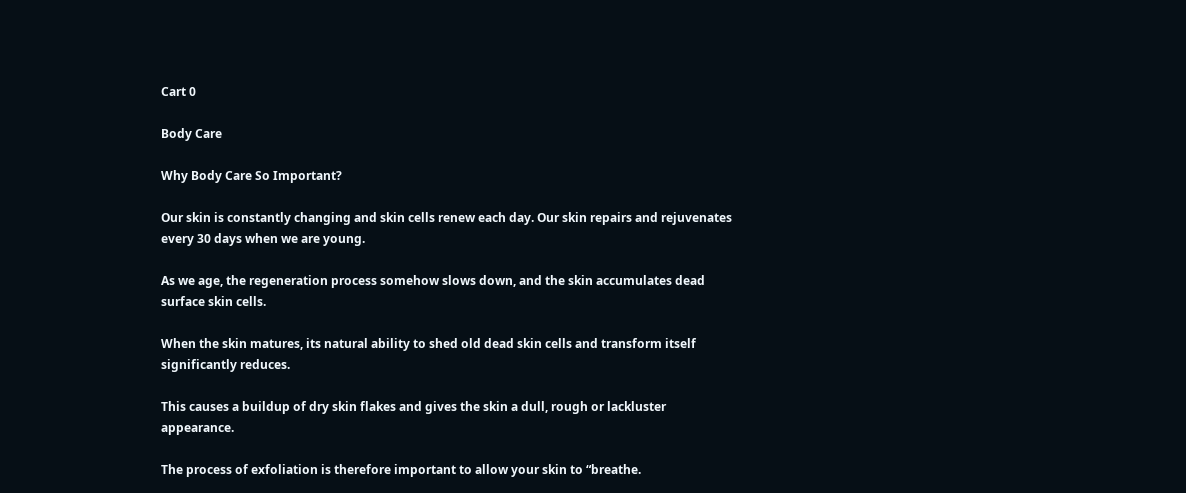Cart 0

Body Care

Why Body Care So Important?

Our skin is constantly changing and skin cells renew each day. Our skin repairs and rejuvenates every 30 days when we are young.

As we age, the regeneration process somehow slows down, and the skin accumulates dead surface skin cells.

When the skin matures, its natural ability to shed old dead skin cells and transform itself significantly reduces.

This causes a buildup of dry skin flakes and gives the skin a dull, rough or lackluster appearance.

The process of exfoliation is therefore important to allow your skin to “breathe.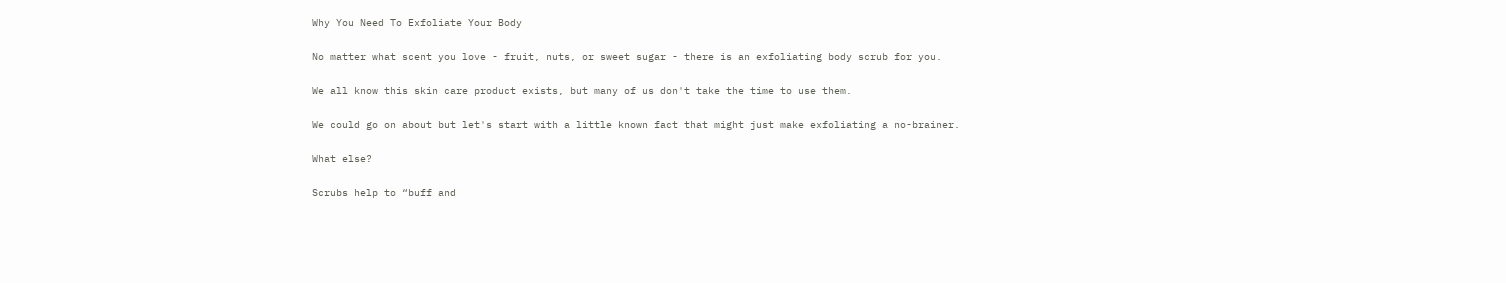Why You Need To Exfoliate Your Body

No matter what scent you love - fruit, nuts, or sweet sugar - there is an exfoliating body scrub for you.

We all know this skin care product exists, but many of us don't take the time to use them.

We could go on about but let's start with a little known fact that might just make exfoliating a no-brainer.

What else?

Scrubs help to “buff and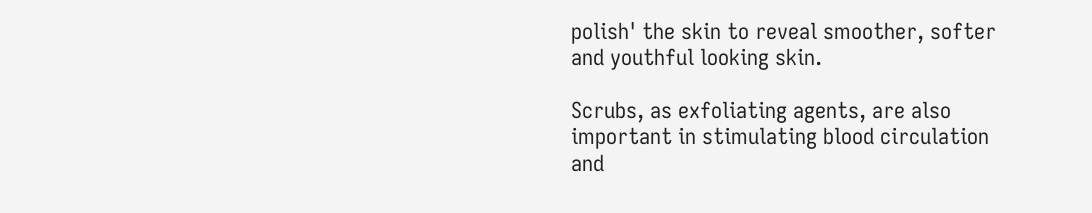polish' the skin to reveal smoother, softer and youthful looking skin.

Scrubs, as exfoliating agents, are also important in stimulating blood circulation and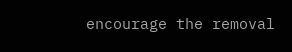encourage the removal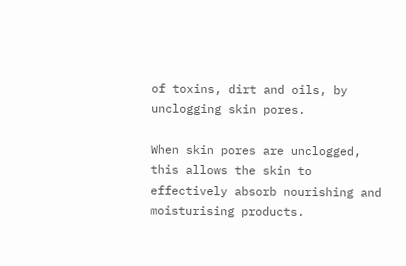of toxins, dirt and oils, by unclogging skin pores.

When skin pores are unclogged, this allows the skin to effectively absorb nourishing and moisturising products.